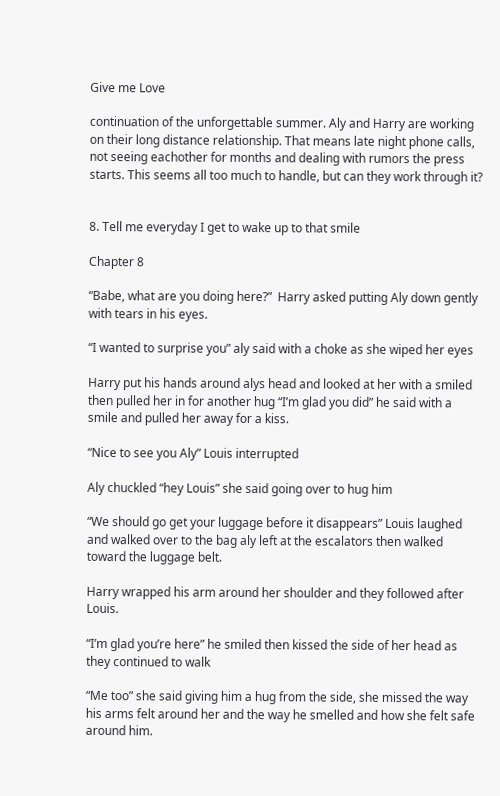Give me Love

continuation of the unforgettable summer. Aly and Harry are working on their long distance relationship. That means late night phone calls, not seeing eachother for months and dealing with rumors the press starts. This seems all too much to handle, but can they work through it?


8. Tell me everyday I get to wake up to that smile

Chapter 8

“Babe, what are you doing here?”  Harry asked putting Aly down gently with tears in his eyes.

“I wanted to surprise you” aly said with a choke as she wiped her eyes

Harry put his hands around alys head and looked at her with a smiled then pulled her in for another hug “I’m glad you did” he said with a smile and pulled her away for a kiss.

“Nice to see you Aly” Louis interrupted

Aly chuckled “hey Louis” she said going over to hug him

“We should go get your luggage before it disappears” Louis laughed and walked over to the bag aly left at the escalators then walked toward the luggage belt.

Harry wrapped his arm around her shoulder and they followed after Louis.

“I’m glad you’re here” he smiled then kissed the side of her head as they continued to walk

“Me too” she said giving him a hug from the side, she missed the way his arms felt around her and the way he smelled and how she felt safe around him.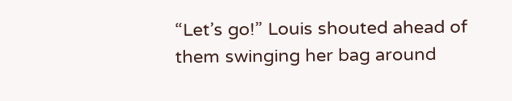“Let’s go!” Louis shouted ahead of them swinging her bag around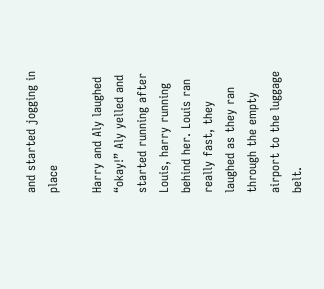and started jogging in place

Harry and Aly laughed “okay!” Aly yelled and started running after Louis, harry running behind her. Louis ran really fast, they laughed as they ran through the empty airport to the luggage belt.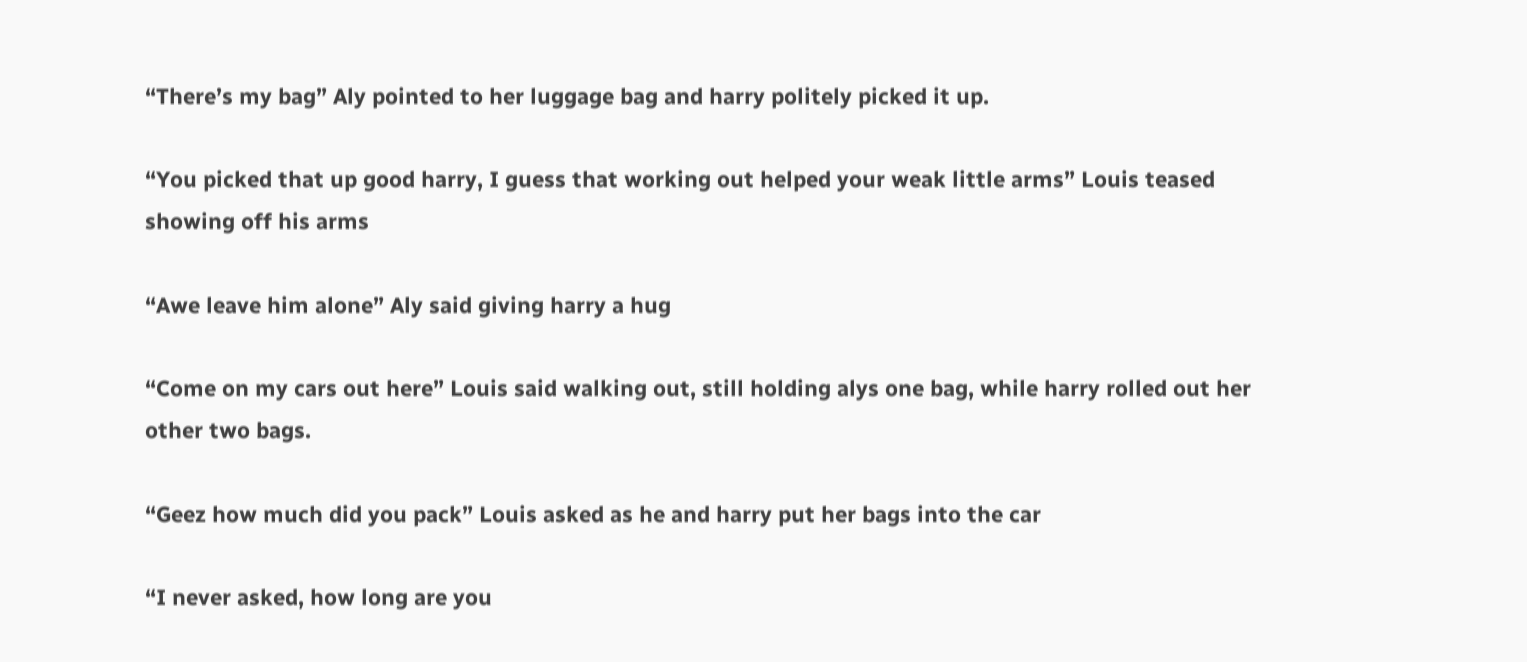“There’s my bag” Aly pointed to her luggage bag and harry politely picked it up.

“You picked that up good harry, I guess that working out helped your weak little arms” Louis teased showing off his arms

“Awe leave him alone” Aly said giving harry a hug

“Come on my cars out here” Louis said walking out, still holding alys one bag, while harry rolled out her other two bags.

“Geez how much did you pack” Louis asked as he and harry put her bags into the car

“I never asked, how long are you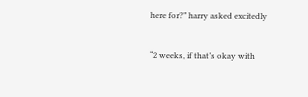here for?” harry asked excitedly

“2 weeks, if that’s okay with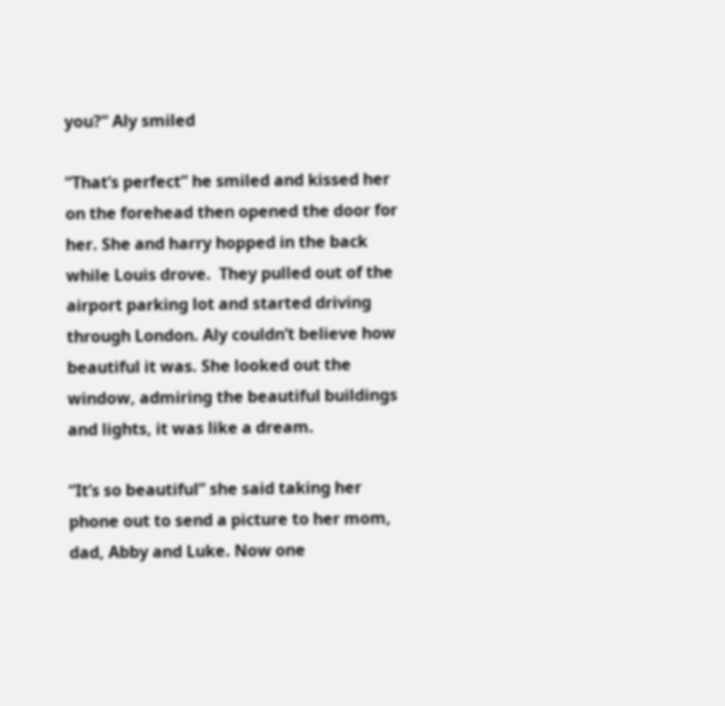you?” Aly smiled

“That’s perfect” he smiled and kissed her on the forehead then opened the door for her. She and harry hopped in the back while Louis drove.  They pulled out of the airport parking lot and started driving through London. Aly couldn’t believe how beautiful it was. She looked out the window, admiring the beautiful buildings and lights, it was like a dream.

“It’s so beautiful” she said taking her phone out to send a picture to her mom, dad, Abby and Luke. Now one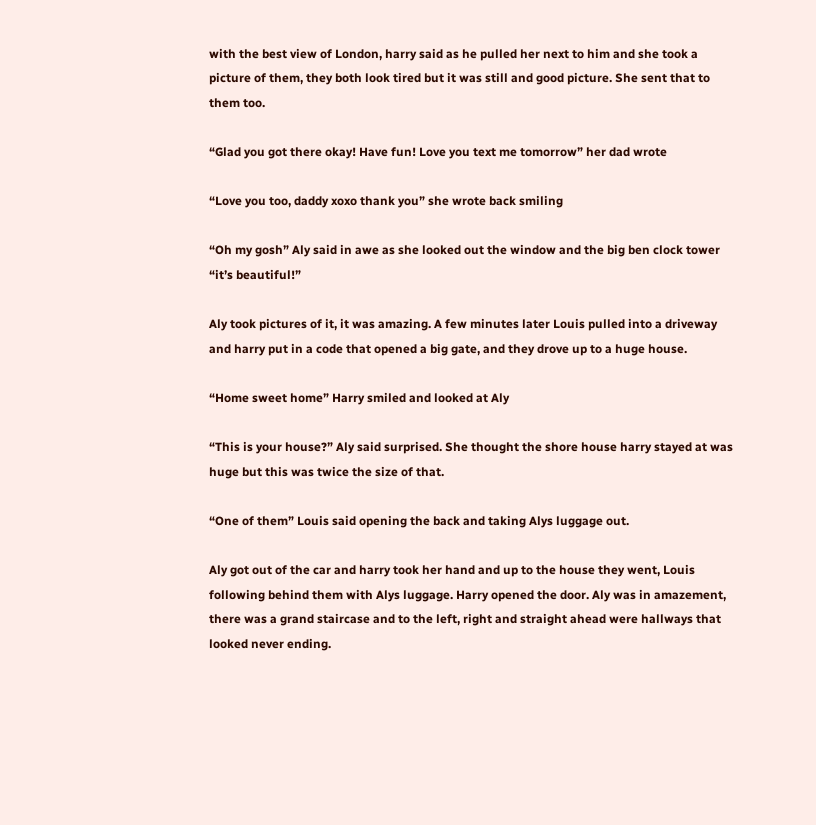with the best view of London, harry said as he pulled her next to him and she took a picture of them, they both look tired but it was still and good picture. She sent that to them too.

“Glad you got there okay! Have fun! Love you text me tomorrow” her dad wrote

“Love you too, daddy xoxo thank you” she wrote back smiling

“Oh my gosh” Aly said in awe as she looked out the window and the big ben clock tower “it’s beautiful!”

Aly took pictures of it, it was amazing. A few minutes later Louis pulled into a driveway and harry put in a code that opened a big gate, and they drove up to a huge house.

“Home sweet home” Harry smiled and looked at Aly

“This is your house?” Aly said surprised. She thought the shore house harry stayed at was huge but this was twice the size of that.

“One of them” Louis said opening the back and taking Alys luggage out.

Aly got out of the car and harry took her hand and up to the house they went, Louis following behind them with Alys luggage. Harry opened the door. Aly was in amazement, there was a grand staircase and to the left, right and straight ahead were hallways that looked never ending.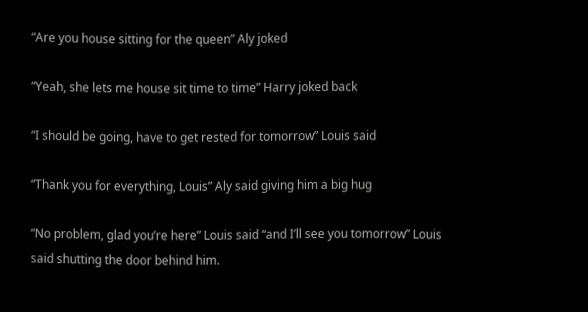“Are you house sitting for the queen” Aly joked

“Yeah, she lets me house sit time to time” Harry joked back

“I should be going, have to get rested for tomorrow” Louis said

“Thank you for everything, Louis” Aly said giving him a big hug

“No problem, glad you’re here” Louis said “and I’ll see you tomorrow” Louis said shutting the door behind him.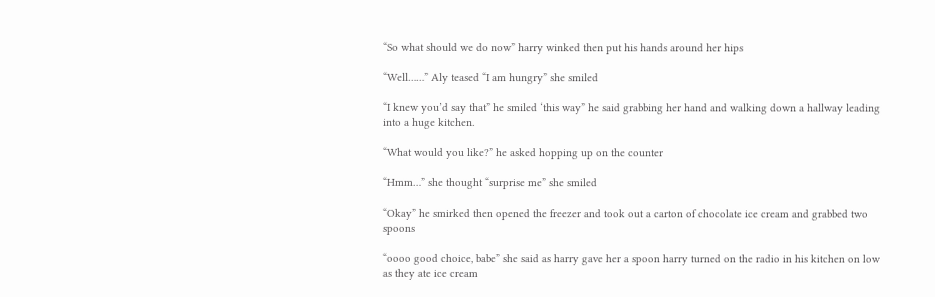“So what should we do now” harry winked then put his hands around her hips

“Well……” Aly teased “I am hungry” she smiled

“I knew you’d say that” he smiled ‘this way” he said grabbing her hand and walking down a hallway leading into a huge kitchen.

“What would you like?” he asked hopping up on the counter

“Hmm…” she thought “surprise me” she smiled

“Okay” he smirked then opened the freezer and took out a carton of chocolate ice cream and grabbed two spoons

“oooo good choice, babe” she said as harry gave her a spoon harry turned on the radio in his kitchen on low as they ate ice cream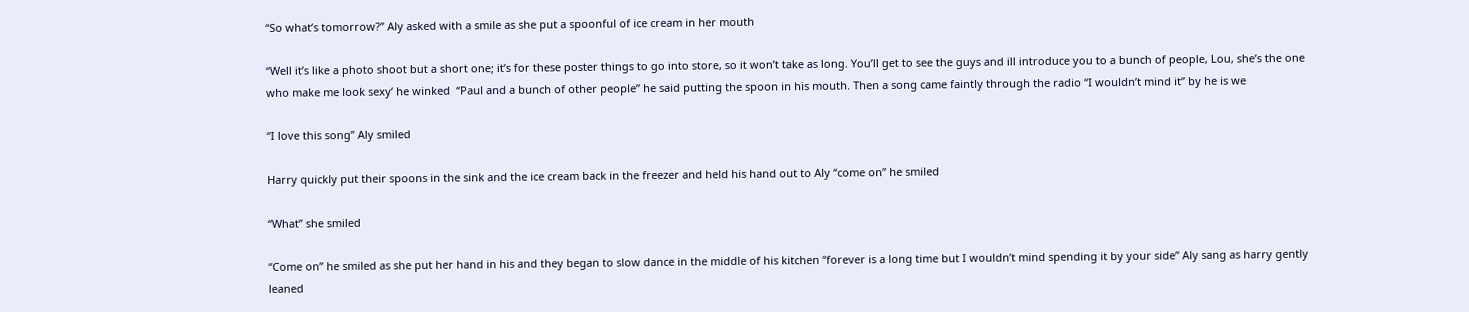“So what’s tomorrow?” Aly asked with a smile as she put a spoonful of ice cream in her mouth

“Well it’s like a photo shoot but a short one; it’s for these poster things to go into store, so it won’t take as long. You’ll get to see the guys and ill introduce you to a bunch of people, Lou, she’s the one who make me look sexy’ he winked  “Paul and a bunch of other people” he said putting the spoon in his mouth. Then a song came faintly through the radio “I wouldn’t mind it” by he is we

“I love this song” Aly smiled

Harry quickly put their spoons in the sink and the ice cream back in the freezer and held his hand out to Aly “come on” he smiled

“What” she smiled

“Come on” he smiled as she put her hand in his and they began to slow dance in the middle of his kitchen “forever is a long time but I wouldn’t mind spending it by your side” Aly sang as harry gently leaned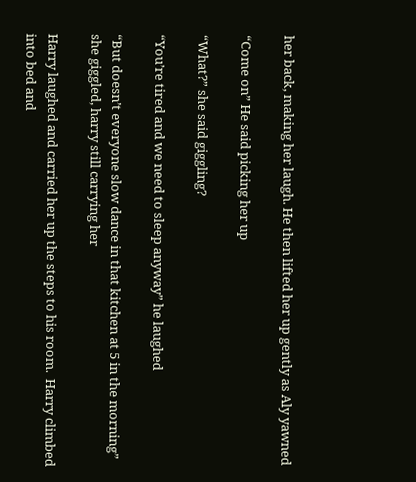her back, making her laugh. He then lifted her up gently as Aly yawned

“Come on” He said picking her up

“What?” she said giggling?

“You’re tired and we need to sleep anyway” he laughed

“But doesn’t everyone slow dance in that kitchen at 5 in the morning” she giggled, harry still carrying her

Harry laughed and carried her up the steps to his room.  Harry climbed into bed and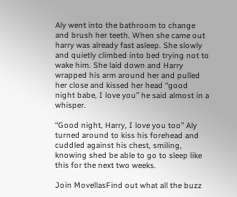Aly went into the bathroom to change and brush her teeth. When she came out harry was already fast asleep. She slowly and quietly climbed into bed trying not to wake him. She laid down and Harry wrapped his arm around her and pulled her close and kissed her head “good night babe, I love you” he said almost in a whisper.

“Good night, Harry, I love you too” Aly turned around to kiss his forehead and cuddled against his chest, smiling, knowing shed be able to go to sleep like this for the next two weeks.

Join MovellasFind out what all the buzz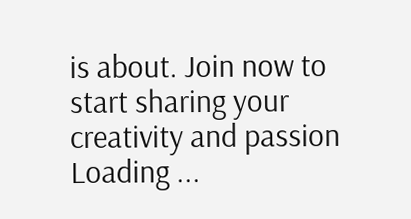is about. Join now to start sharing your creativity and passion
Loading ...